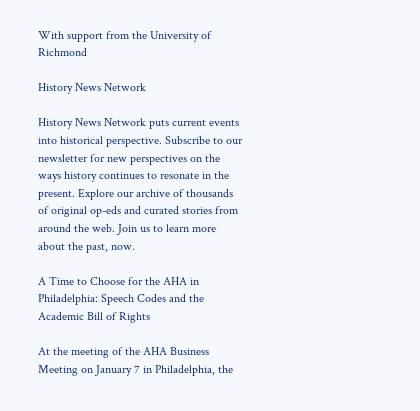With support from the University of Richmond

History News Network

History News Network puts current events into historical perspective. Subscribe to our newsletter for new perspectives on the ways history continues to resonate in the present. Explore our archive of thousands of original op-eds and curated stories from around the web. Join us to learn more about the past, now.

A Time to Choose for the AHA in Philadelphia: Speech Codes and the Academic Bill of Rights

At the meeting of the AHA Business Meeting on January 7 in Philadelphia, the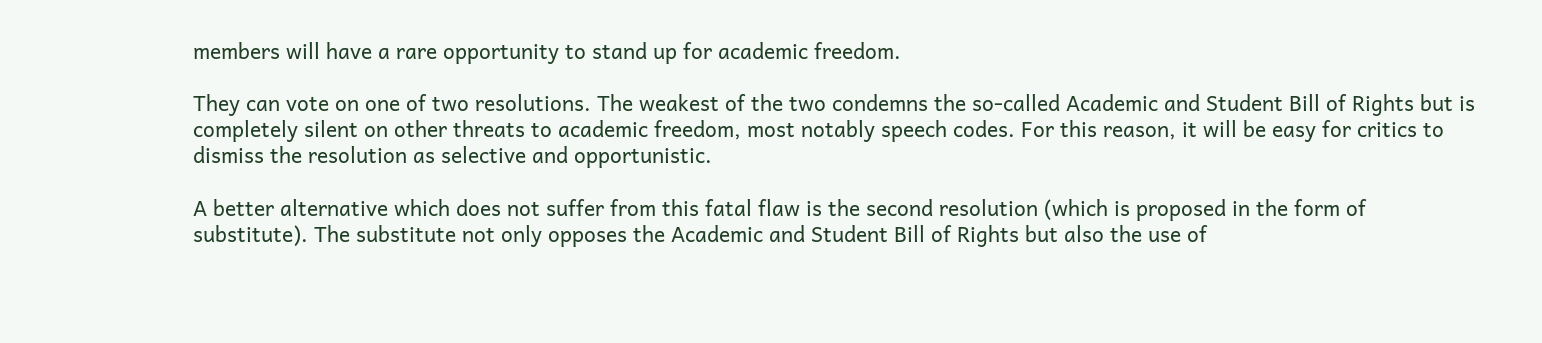members will have a rare opportunity to stand up for academic freedom.

They can vote on one of two resolutions. The weakest of the two condemns the so-called Academic and Student Bill of Rights but is completely silent on other threats to academic freedom, most notably speech codes. For this reason, it will be easy for critics to dismiss the resolution as selective and opportunistic.

A better alternative which does not suffer from this fatal flaw is the second resolution (which is proposed in the form of substitute). The substitute not only opposes the Academic and Student Bill of Rights but also the use of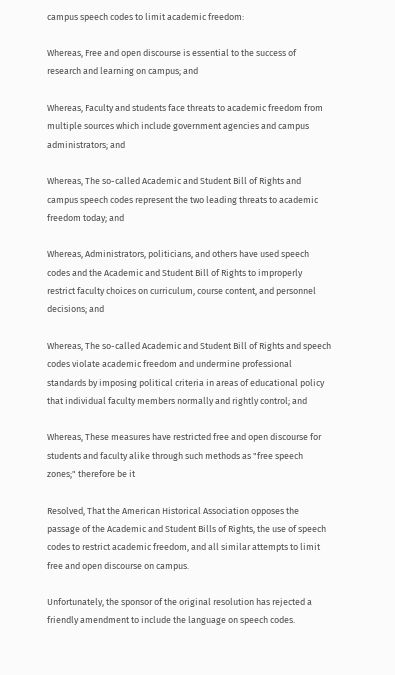campus speech codes to limit academic freedom:

Whereas, Free and open discourse is essential to the success of research and learning on campus; and

Whereas, Faculty and students face threats to academic freedom from multiple sources which include government agencies and campus administrators; and

Whereas, The so-called Academic and Student Bill of Rights and campus speech codes represent the two leading threats to academic freedom today; and

Whereas, Administrators, politicians, and others have used speech codes and the Academic and Student Bill of Rights to improperly restrict faculty choices on curriculum, course content, and personnel decisions; and

Whereas, The so-called Academic and Student Bill of Rights and speech codes violate academic freedom and undermine professional standards by imposing political criteria in areas of educational policy that individual faculty members normally and rightly control; and

Whereas, These measures have restricted free and open discourse for students and faculty alike through such methods as "free speech zones;" therefore be it

Resolved, That the American Historical Association opposes the passage of the Academic and Student Bills of Rights, the use of speech codes to restrict academic freedom, and all similar attempts to limit free and open discourse on campus.

Unfortunately, the sponsor of the original resolution has rejected a friendly amendment to include the language on speech codes.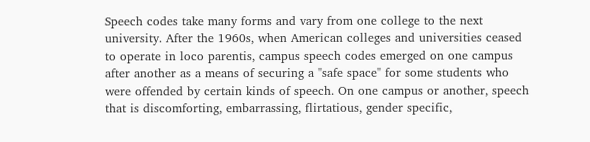Speech codes take many forms and vary from one college to the next university. After the 1960s, when American colleges and universities ceased to operate in loco parentis, campus speech codes emerged on one campus after another as a means of securing a "safe space" for some students who were offended by certain kinds of speech. On one campus or another, speech that is discomforting, embarrassing, flirtatious, gender specific,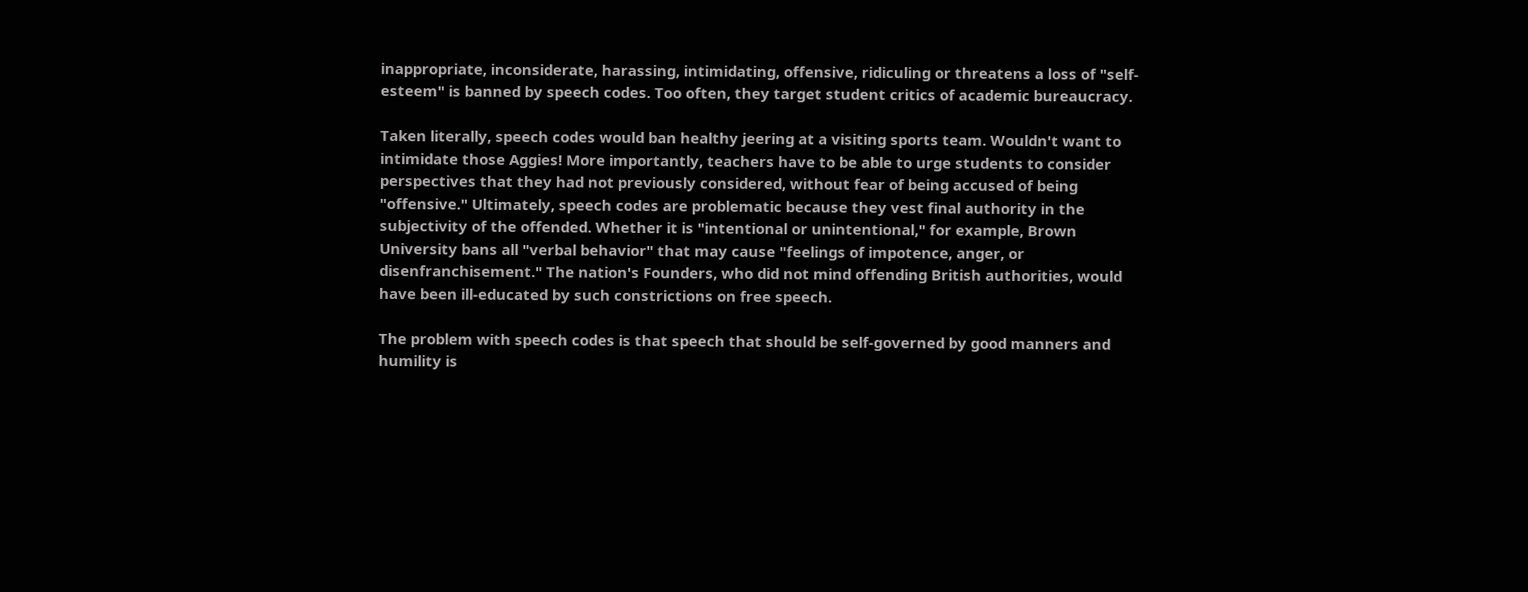inappropriate, inconsiderate, harassing, intimidating, offensive, ridiculing or threatens a loss of "self-esteem" is banned by speech codes. Too often, they target student critics of academic bureaucracy.

Taken literally, speech codes would ban healthy jeering at a visiting sports team. Wouldn't want to intimidate those Aggies! More importantly, teachers have to be able to urge students to consider perspectives that they had not previously considered, without fear of being accused of being "offensive." Ultimately, speech codes are problematic because they vest final authority in the subjectivity of the offended. Whether it is "intentional or unintentional," for example, Brown University bans all "verbal behavior" that may cause "feelings of impotence, anger, or disenfranchisement." The nation's Founders, who did not mind offending British authorities, would have been ill-educated by such constrictions on free speech.

The problem with speech codes is that speech that should be self-governed by good manners and humility is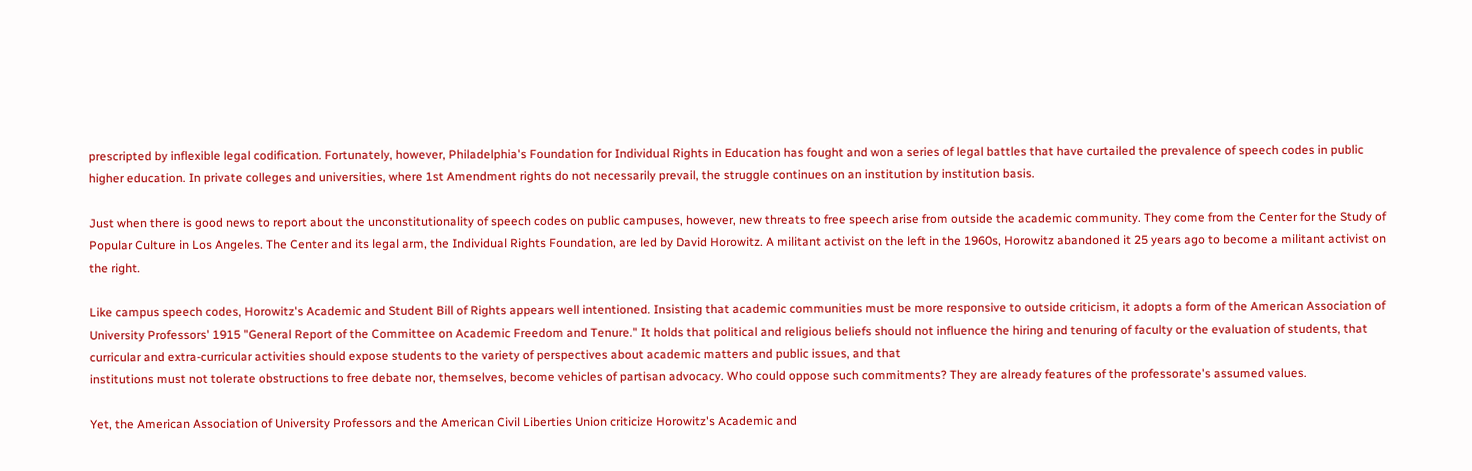prescripted by inflexible legal codification. Fortunately, however, Philadelphia's Foundation for Individual Rights in Education has fought and won a series of legal battles that have curtailed the prevalence of speech codes in public higher education. In private colleges and universities, where 1st Amendment rights do not necessarily prevail, the struggle continues on an institution by institution basis.

Just when there is good news to report about the unconstitutionality of speech codes on public campuses, however, new threats to free speech arise from outside the academic community. They come from the Center for the Study of Popular Culture in Los Angeles. The Center and its legal arm, the Individual Rights Foundation, are led by David Horowitz. A militant activist on the left in the 1960s, Horowitz abandoned it 25 years ago to become a militant activist on the right.

Like campus speech codes, Horowitz's Academic and Student Bill of Rights appears well intentioned. Insisting that academic communities must be more responsive to outside criticism, it adopts a form of the American Association of University Professors' 1915 "General Report of the Committee on Academic Freedom and Tenure." It holds that political and religious beliefs should not influence the hiring and tenuring of faculty or the evaluation of students, that curricular and extra-curricular activities should expose students to the variety of perspectives about academic matters and public issues, and that
institutions must not tolerate obstructions to free debate nor, themselves, become vehicles of partisan advocacy. Who could oppose such commitments? They are already features of the professorate's assumed values.

Yet, the American Association of University Professors and the American Civil Liberties Union criticize Horowitz's Academic and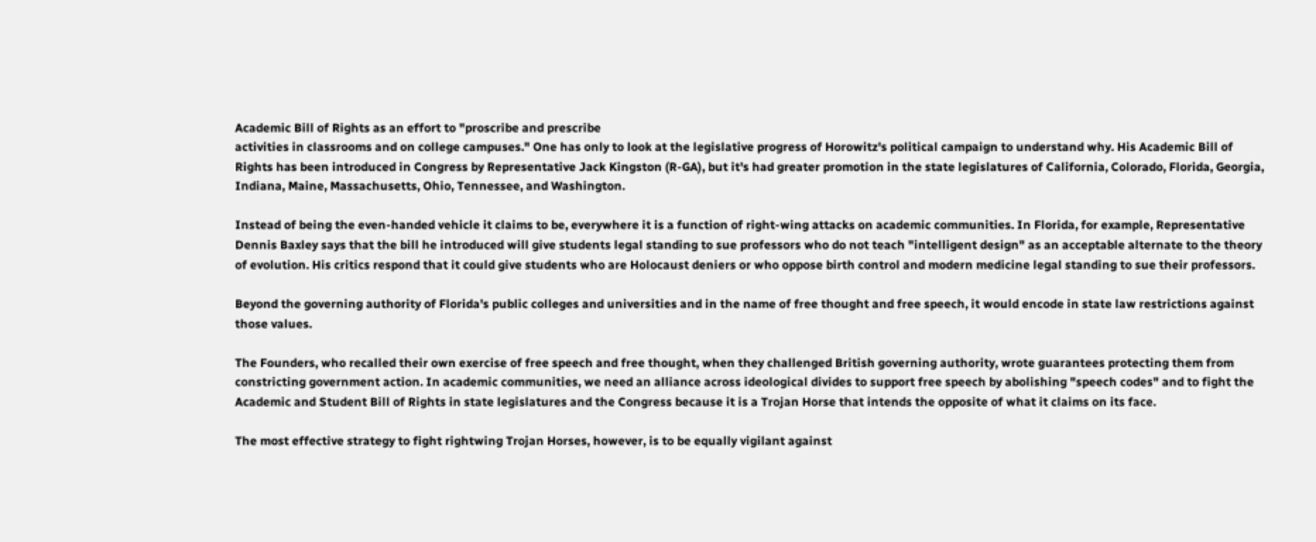Academic Bill of Rights as an effort to "proscribe and prescribe
activities in classrooms and on college campuses." One has only to look at the legislative progress of Horowitz's political campaign to understand why. His Academic Bill of Rights has been introduced in Congress by Representative Jack Kingston (R-GA), but it's had greater promotion in the state legislatures of California, Colorado, Florida, Georgia, Indiana, Maine, Massachusetts, Ohio, Tennessee, and Washington.

Instead of being the even-handed vehicle it claims to be, everywhere it is a function of right-wing attacks on academic communities. In Florida, for example, Representative Dennis Baxley says that the bill he introduced will give students legal standing to sue professors who do not teach "intelligent design" as an acceptable alternate to the theory of evolution. His critics respond that it could give students who are Holocaust deniers or who oppose birth control and modern medicine legal standing to sue their professors.

Beyond the governing authority of Florida's public colleges and universities and in the name of free thought and free speech, it would encode in state law restrictions against those values.

The Founders, who recalled their own exercise of free speech and free thought, when they challenged British governing authority, wrote guarantees protecting them from constricting government action. In academic communities, we need an alliance across ideological divides to support free speech by abolishing "speech codes" and to fight the Academic and Student Bill of Rights in state legislatures and the Congress because it is a Trojan Horse that intends the opposite of what it claims on its face.

The most effective strategy to fight rightwing Trojan Horses, however, is to be equally vigilant against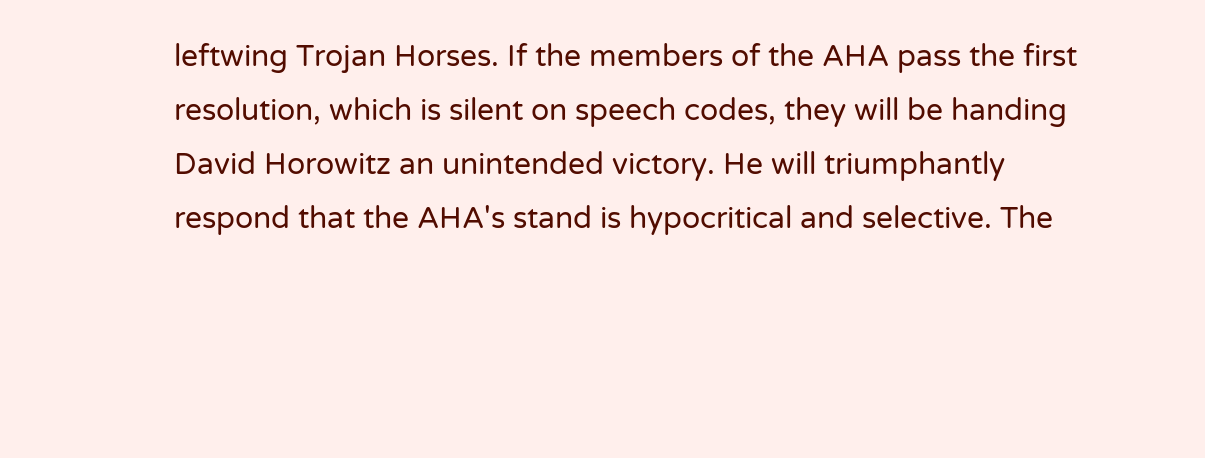leftwing Trojan Horses. If the members of the AHA pass the first resolution, which is silent on speech codes, they will be handing David Horowitz an unintended victory. He will triumphantly respond that the AHA's stand is hypocritical and selective. The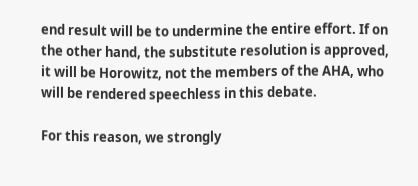end result will be to undermine the entire effort. If on the other hand, the substitute resolution is approved, it will be Horowitz, not the members of the AHA, who will be rendered speechless in this debate.

For this reason, we strongly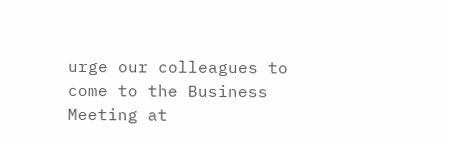urge our colleagues to come to the Business Meeting at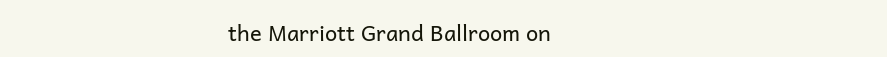the Marriott Grand Ballroom on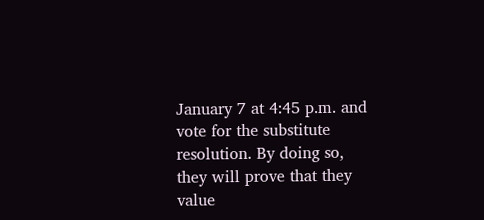January 7 at 4:45 p.m. and vote for the substitute resolution. By doing so, they will prove that they value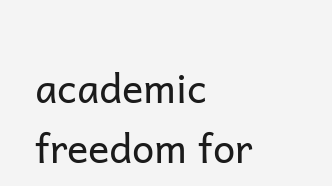academic freedom for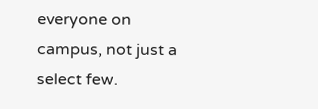everyone on campus, not just a select few.